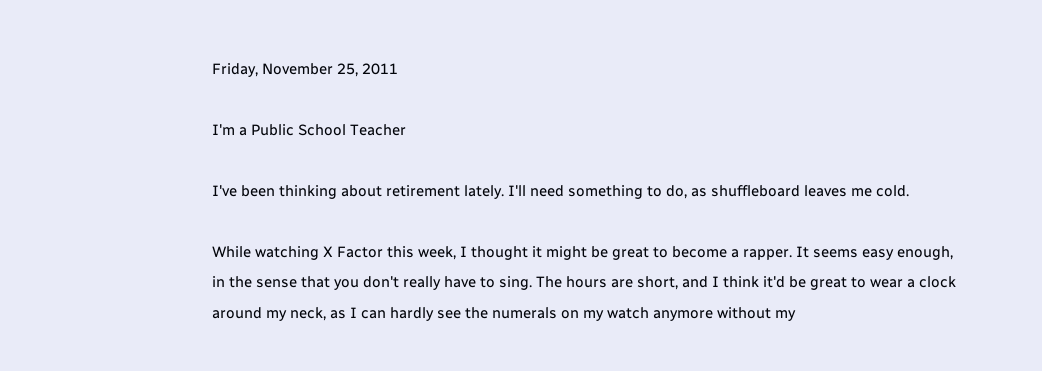Friday, November 25, 2011

I'm a Public School Teacher

I've been thinking about retirement lately. I'll need something to do, as shuffleboard leaves me cold.

While watching X Factor this week, I thought it might be great to become a rapper. It seems easy enough, in the sense that you don't really have to sing. The hours are short, and I think it'd be great to wear a clock around my neck, as I can hardly see the numerals on my watch anymore without my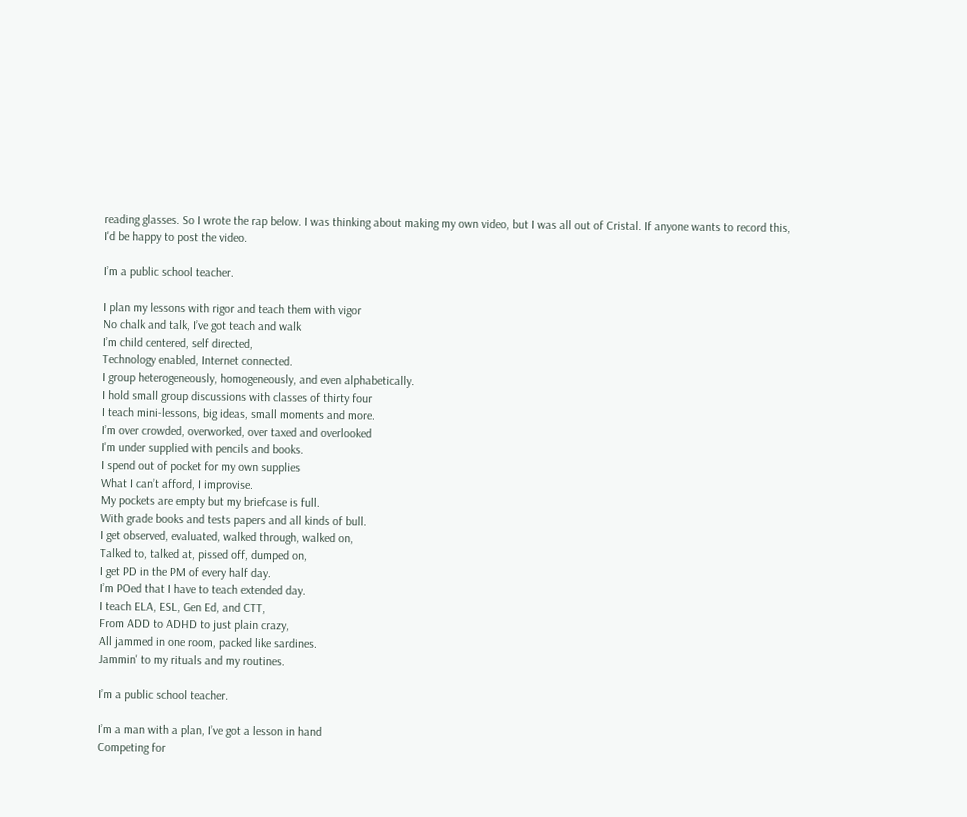reading glasses. So I wrote the rap below. I was thinking about making my own video, but I was all out of Cristal. If anyone wants to record this, I'd be happy to post the video.

I’m a public school teacher.

I plan my lessons with rigor and teach them with vigor
No chalk and talk, I’ve got teach and walk
I’m child centered, self directed,
Technology enabled, Internet connected.
I group heterogeneously, homogeneously, and even alphabetically.
I hold small group discussions with classes of thirty four
I teach mini-lessons, big ideas, small moments and more.
I’m over crowded, overworked, over taxed and overlooked
I'm under supplied with pencils and books.
I spend out of pocket for my own supplies
What I can’t afford, I improvise.
My pockets are empty but my briefcase is full.
With grade books and tests papers and all kinds of bull.
I get observed, evaluated, walked through, walked on,
Talked to, talked at, pissed off, dumped on,
I get PD in the PM of every half day.
I’m POed that I have to teach extended day.
I teach ELA, ESL, Gen Ed, and CTT,
From ADD to ADHD to just plain crazy,
All jammed in one room, packed like sardines.
Jammin' to my rituals and my routines.

I’m a public school teacher.

I’m a man with a plan, I’ve got a lesson in hand
Competing for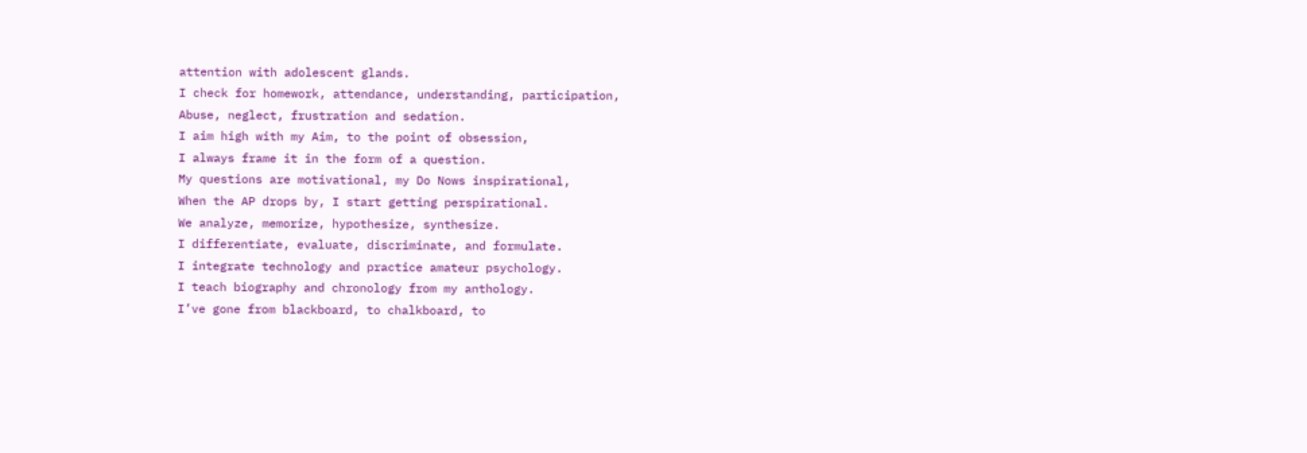attention with adolescent glands.
I check for homework, attendance, understanding, participation,
Abuse, neglect, frustration and sedation.
I aim high with my Aim, to the point of obsession,
I always frame it in the form of a question.
My questions are motivational, my Do Nows inspirational,
When the AP drops by, I start getting perspirational.
We analyze, memorize, hypothesize, synthesize.
I differentiate, evaluate, discriminate, and formulate.
I integrate technology and practice amateur psychology.
I teach biography and chronology from my anthology.
I’ve gone from blackboard, to chalkboard, to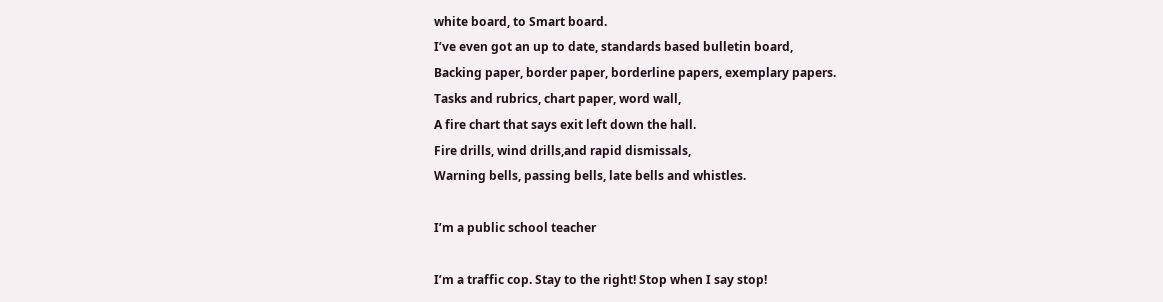white board, to Smart board.
I’ve even got an up to date, standards based bulletin board,
Backing paper, border paper, borderline papers, exemplary papers.
Tasks and rubrics, chart paper, word wall,
A fire chart that says exit left down the hall.
Fire drills, wind drills,and rapid dismissals,
Warning bells, passing bells, late bells and whistles.

I’m a public school teacher

I’m a traffic cop. Stay to the right! Stop when I say stop!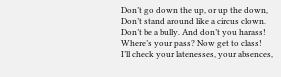Don’t go down the up, or up the down,
Don’t stand around like a circus clown.
Don’t be a bully. And don’t you harass!
Where’s your pass? Now get to class!
I’ll check your latenesses, your absences,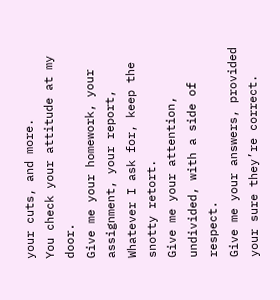your cuts, and more.
You check your attitude at my door.
Give me your homework, your assignment, your report,
Whatever I ask for, keep the snotty retort.
Give me your attention, undivided, with a side of respect.
Give me your answers, provided your sure they’re correct.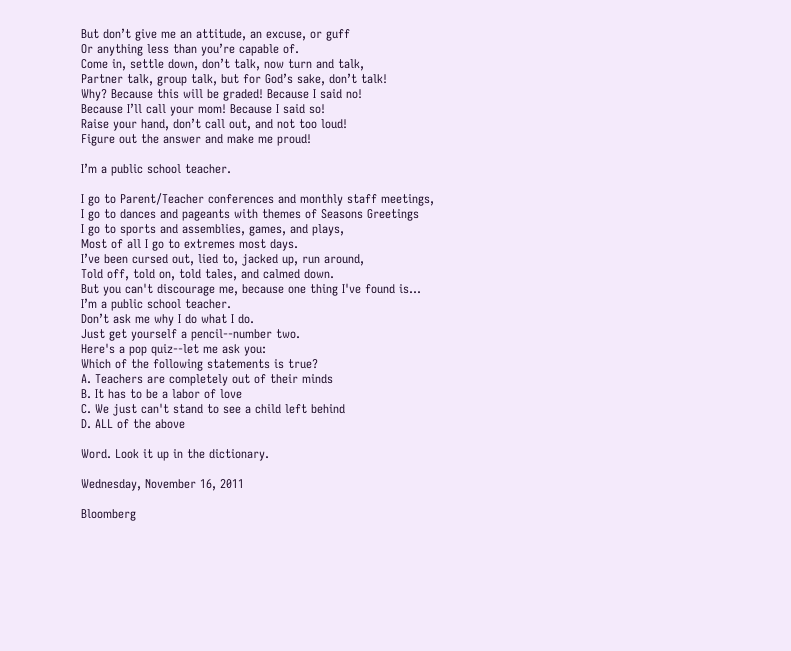But don’t give me an attitude, an excuse, or guff
Or anything less than you’re capable of.
Come in, settle down, don’t talk, now turn and talk,
Partner talk, group talk, but for God’s sake, don’t talk!
Why? Because this will be graded! Because I said no!
Because I’ll call your mom! Because I said so!
Raise your hand, don’t call out, and not too loud!
Figure out the answer and make me proud!

I’m a public school teacher.

I go to Parent/Teacher conferences and monthly staff meetings,
I go to dances and pageants with themes of Seasons Greetings
I go to sports and assemblies, games, and plays,
Most of all I go to extremes most days.
I’ve been cursed out, lied to, jacked up, run around,
Told off, told on, told tales, and calmed down.
But you can't discourage me, because one thing I've found is...
I’m a public school teacher.
Don’t ask me why I do what I do.
Just get yourself a pencil--number two.
Here's a pop quiz--let me ask you:
Which of the following statements is true?
A. Teachers are completely out of their minds
B. It has to be a labor of love
C. We just can't stand to see a child left behind
D. ALL of the above

Word. Look it up in the dictionary.

Wednesday, November 16, 2011

Bloomberg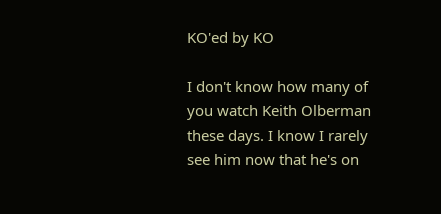KO'ed by KO

I don't know how many of you watch Keith Olberman these days. I know I rarely see him now that he's on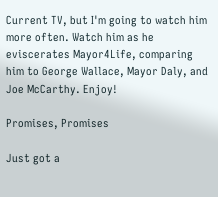Current TV, but I'm going to watch him more often. Watch him as he eviscerates Mayor4Life, comparing him to George Wallace, Mayor Daly, and Joe McCarthy. Enjoy!

Promises, Promises

Just got a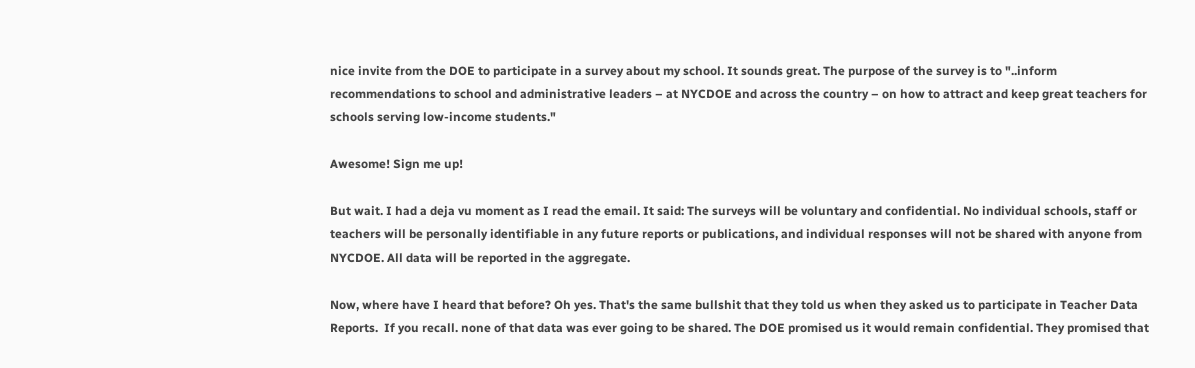nice invite from the DOE to participate in a survey about my school. It sounds great. The purpose of the survey is to "..inform recommendations to school and administrative leaders – at NYCDOE and across the country – on how to attract and keep great teachers for schools serving low-income students."

Awesome! Sign me up!

But wait. I had a deja vu moment as I read the email. It said: The surveys will be voluntary and confidential. No individual schools, staff or teachers will be personally identifiable in any future reports or publications, and individual responses will not be shared with anyone from NYCDOE. All data will be reported in the aggregate.

Now, where have I heard that before? Oh yes. That's the same bullshit that they told us when they asked us to participate in Teacher Data Reports.  If you recall. none of that data was ever going to be shared. The DOE promised us it would remain confidential. They promised that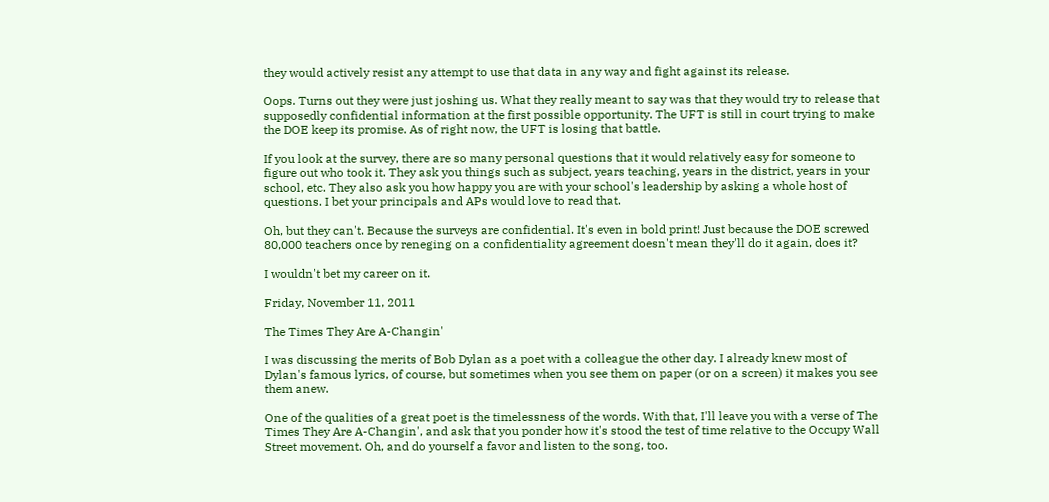they would actively resist any attempt to use that data in any way and fight against its release.

Oops. Turns out they were just joshing us. What they really meant to say was that they would try to release that supposedly confidential information at the first possible opportunity. The UFT is still in court trying to make the DOE keep its promise. As of right now, the UFT is losing that battle.

If you look at the survey, there are so many personal questions that it would relatively easy for someone to figure out who took it. They ask you things such as subject, years teaching, years in the district, years in your school, etc. They also ask you how happy you are with your school's leadership by asking a whole host of questions. I bet your principals and APs would love to read that.

Oh, but they can't. Because the surveys are confidential. It's even in bold print! Just because the DOE screwed 80,000 teachers once by reneging on a confidentiality agreement doesn't mean they'll do it again, does it?

I wouldn't bet my career on it.

Friday, November 11, 2011

The Times They Are A-Changin'

I was discussing the merits of Bob Dylan as a poet with a colleague the other day. I already knew most of Dylan's famous lyrics, of course, but sometimes when you see them on paper (or on a screen) it makes you see them anew.

One of the qualities of a great poet is the timelessness of the words. With that, I'll leave you with a verse of The Times They Are A-Changin', and ask that you ponder how it's stood the test of time relative to the Occupy Wall Street movement. Oh, and do yourself a favor and listen to the song, too.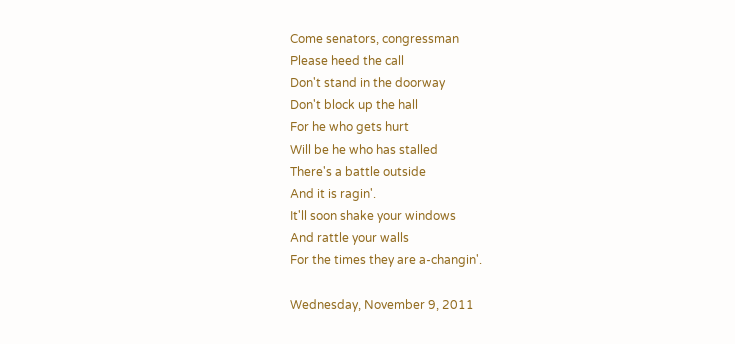Come senators, congressman
Please heed the call
Don't stand in the doorway
Don't block up the hall
For he who gets hurt
Will be he who has stalled
There's a battle outside
And it is ragin'.
It'll soon shake your windows
And rattle your walls
For the times they are a-changin'.

Wednesday, November 9, 2011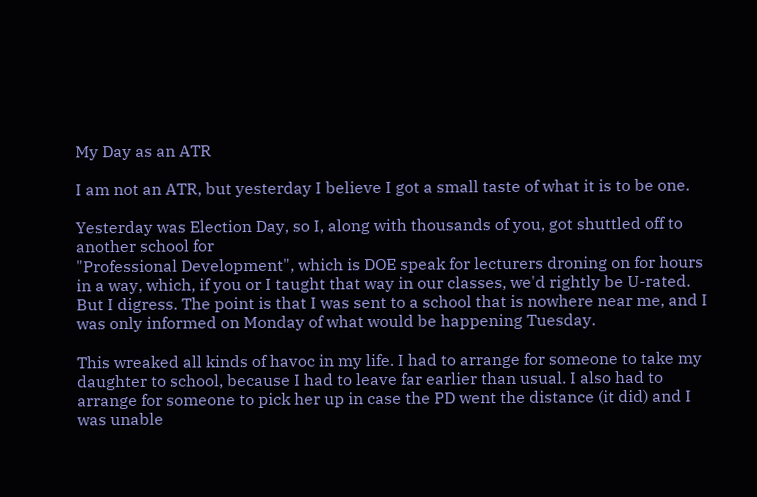My Day as an ATR

I am not an ATR, but yesterday I believe I got a small taste of what it is to be one.

Yesterday was Election Day, so I, along with thousands of you, got shuttled off to another school for
"Professional Development", which is DOE speak for lecturers droning on for hours in a way, which, if you or I taught that way in our classes, we'd rightly be U-rated. But I digress. The point is that I was sent to a school that is nowhere near me, and I was only informed on Monday of what would be happening Tuesday.

This wreaked all kinds of havoc in my life. I had to arrange for someone to take my daughter to school, because I had to leave far earlier than usual. I also had to arrange for someone to pick her up in case the PD went the distance (it did) and I was unable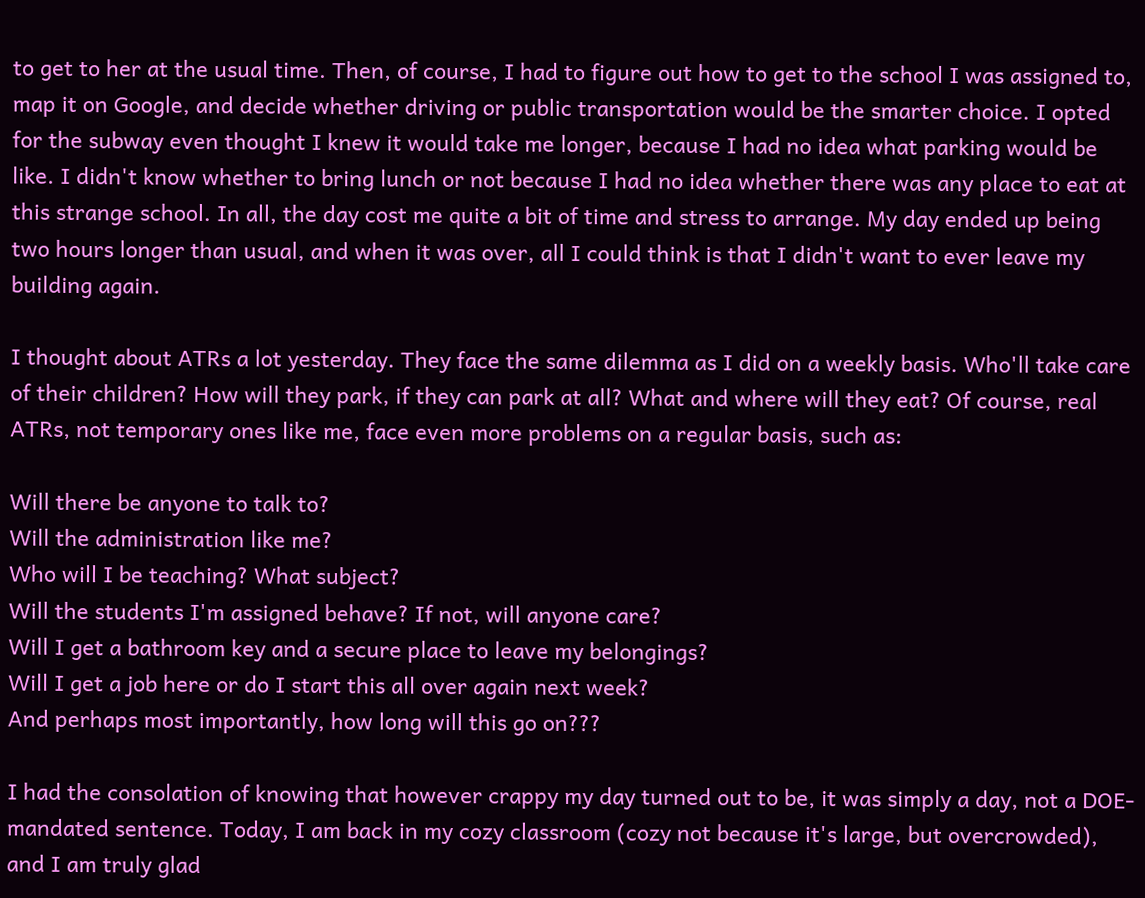to get to her at the usual time. Then, of course, I had to figure out how to get to the school I was assigned to, map it on Google, and decide whether driving or public transportation would be the smarter choice. I opted for the subway even thought I knew it would take me longer, because I had no idea what parking would be like. I didn't know whether to bring lunch or not because I had no idea whether there was any place to eat at this strange school. In all, the day cost me quite a bit of time and stress to arrange. My day ended up being two hours longer than usual, and when it was over, all I could think is that I didn't want to ever leave my building again.

I thought about ATRs a lot yesterday. They face the same dilemma as I did on a weekly basis. Who'll take care of their children? How will they park, if they can park at all? What and where will they eat? Of course, real ATRs, not temporary ones like me, face even more problems on a regular basis, such as:

Will there be anyone to talk to?
Will the administration like me?
Who will I be teaching? What subject?
Will the students I'm assigned behave? If not, will anyone care?
Will I get a bathroom key and a secure place to leave my belongings?
Will I get a job here or do I start this all over again next week?
And perhaps most importantly, how long will this go on???

I had the consolation of knowing that however crappy my day turned out to be, it was simply a day, not a DOE-mandated sentence. Today, I am back in my cozy classroom (cozy not because it's large, but overcrowded), and I am truly glad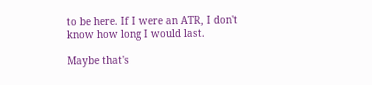to be here. If I were an ATR, I don't know how long I would last.

Maybe that's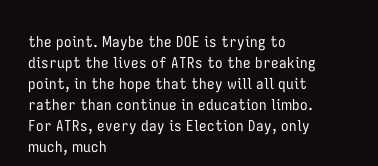the point. Maybe the DOE is trying to disrupt the lives of ATRs to the breaking point, in the hope that they will all quit rather than continue in education limbo. For ATRs, every day is Election Day, only much, much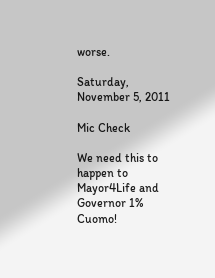worse.

Saturday, November 5, 2011

Mic Check

We need this to happen to Mayor4Life and Governor 1% Cuomo!